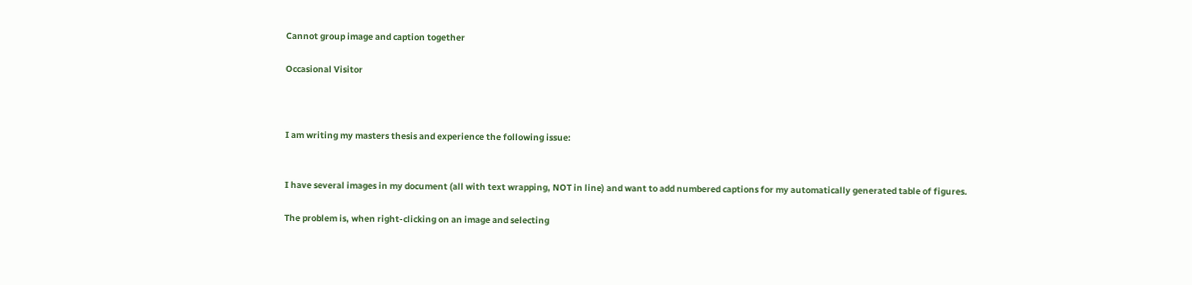Cannot group image and caption together

Occasional Visitor



I am writing my masters thesis and experience the following issue:


I have several images in my document (all with text wrapping, NOT in line) and want to add numbered captions for my automatically generated table of figures.

The problem is, when right-clicking on an image and selecting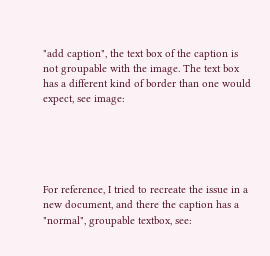"add caption", the text box of the caption is not groupable with the image. The text box has a different kind of border than one would expect, see image:





For reference, I tried to recreate the issue in a new document, and there the caption has a "normal", groupable textbox, see: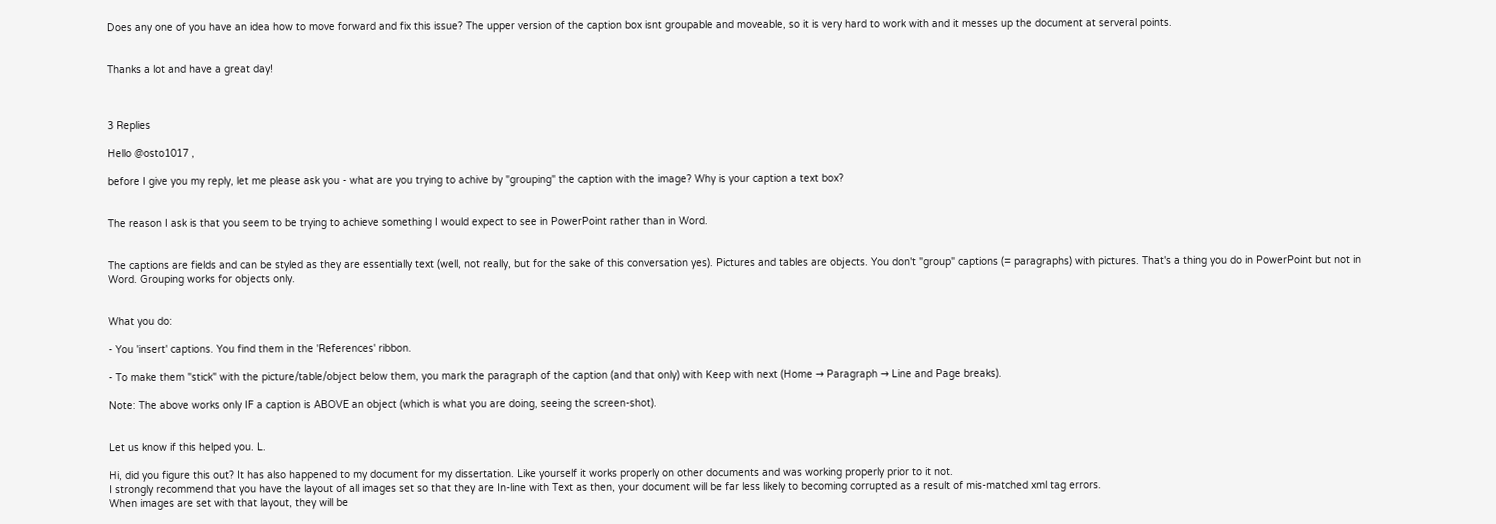Does any one of you have an idea how to move forward and fix this issue? The upper version of the caption box isnt groupable and moveable, so it is very hard to work with and it messes up the document at serveral points.


Thanks a lot and have a great day!



3 Replies

Hello @osto1017 ,

before I give you my reply, let me please ask you - what are you trying to achive by "grouping" the caption with the image? Why is your caption a text box?


The reason I ask is that you seem to be trying to achieve something I would expect to see in PowerPoint rather than in Word.


The captions are fields and can be styled as they are essentially text (well, not really, but for the sake of this conversation yes). Pictures and tables are objects. You don't "group" captions (= paragraphs) with pictures. That's a thing you do in PowerPoint but not in Word. Grouping works for objects only.


What you do:

- You 'insert' captions. You find them in the 'References' ribbon.

- To make them "stick" with the picture/table/object below them, you mark the paragraph of the caption (and that only) with Keep with next (Home → Paragraph → Line and Page breaks).

Note: The above works only IF a caption is ABOVE an object (which is what you are doing, seeing the screen-shot).


Let us know if this helped you. L.

Hi, did you figure this out? It has also happened to my document for my dissertation. Like yourself it works properly on other documents and was working properly prior to it not.
I strongly recommend that you have the layout of all images set so that they are In-line with Text as then, your document will be far less likely to becoming corrupted as a result of mis-matched xml tag errors.
When images are set with that layout, they will be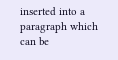inserted into a paragraph which can be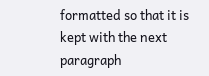formatted so that it is kept with the next paragraph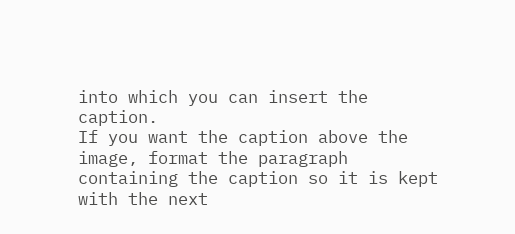into which you can insert the caption.
If you want the caption above the image, format the paragraph containing the caption so it is kept with the next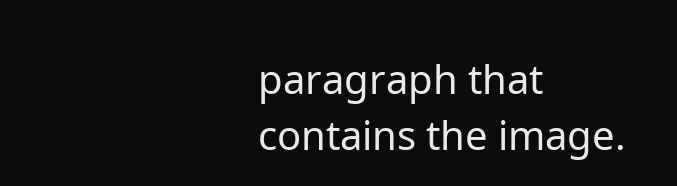paragraph that contains the image.